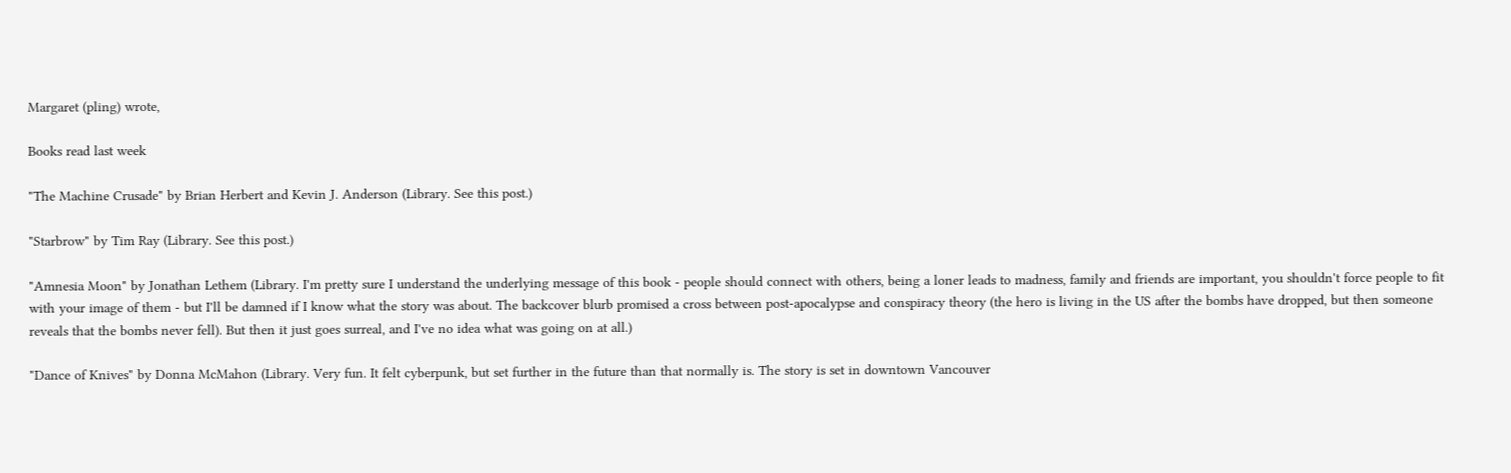Margaret (pling) wrote,

Books read last week

"The Machine Crusade" by Brian Herbert and Kevin J. Anderson (Library. See this post.)

"Starbrow" by Tim Ray (Library. See this post.)

"Amnesia Moon" by Jonathan Lethem (Library. I'm pretty sure I understand the underlying message of this book - people should connect with others, being a loner leads to madness, family and friends are important, you shouldn't force people to fit with your image of them - but I'll be damned if I know what the story was about. The backcover blurb promised a cross between post-apocalypse and conspiracy theory (the hero is living in the US after the bombs have dropped, but then someone reveals that the bombs never fell). But then it just goes surreal, and I've no idea what was going on at all.)

"Dance of Knives" by Donna McMahon (Library. Very fun. It felt cyberpunk, but set further in the future than that normally is. The story is set in downtown Vancouver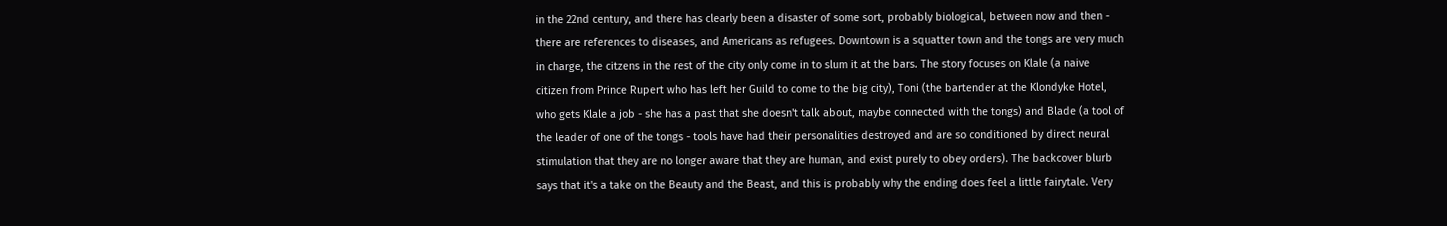in the 22nd century, and there has clearly been a disaster of some sort, probably biological, between now and then - there are references to diseases, and Americans as refugees. Downtown is a squatter town and the tongs are very much in charge, the citzens in the rest of the city only come in to slum it at the bars. The story focuses on Klale (a naive citizen from Prince Rupert who has left her Guild to come to the big city), Toni (the bartender at the Klondyke Hotel, who gets Klale a job - she has a past that she doesn't talk about, maybe connected with the tongs) and Blade (a tool of the leader of one of the tongs - tools have had their personalities destroyed and are so conditioned by direct neural stimulation that they are no longer aware that they are human, and exist purely to obey orders). The backcover blurb says that it's a take on the Beauty and the Beast, and this is probably why the ending does feel a little fairytale. Very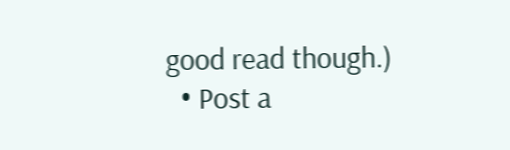good read though.)
  • Post a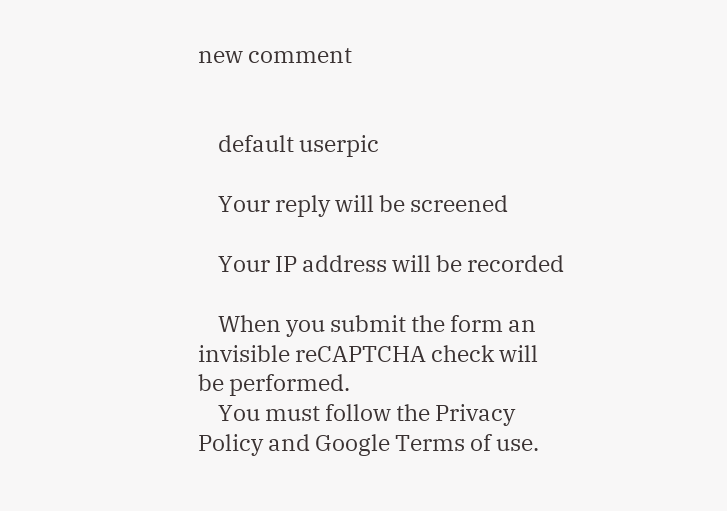new comment


    default userpic

    Your reply will be screened

    Your IP address will be recorded

    When you submit the form an invisible reCAPTCHA check will be performed.
    You must follow the Privacy Policy and Google Terms of use.